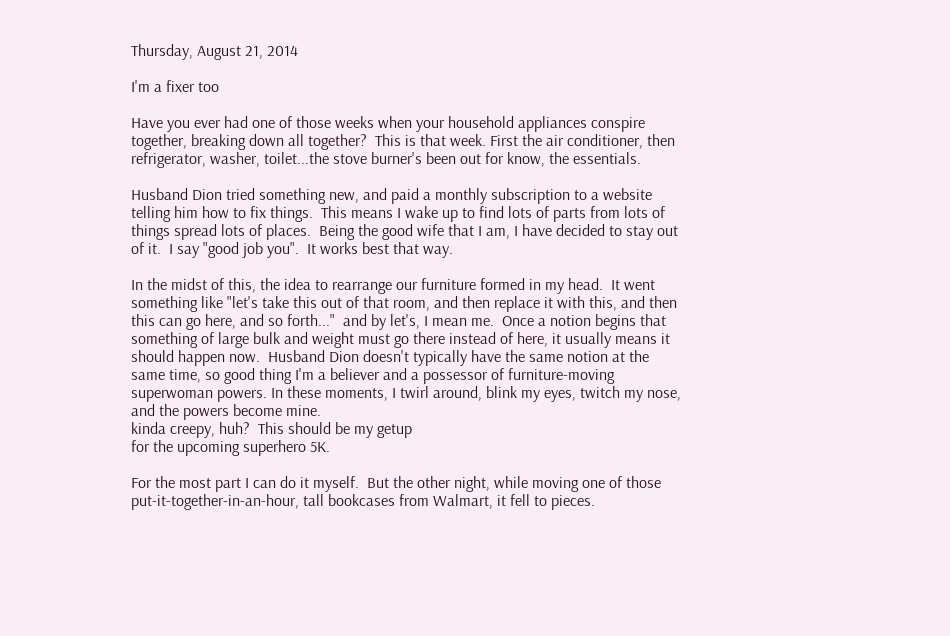Thursday, August 21, 2014

I'm a fixer too

Have you ever had one of those weeks when your household appliances conspire together, breaking down all together?  This is that week. First the air conditioner, then refrigerator, washer, toilet...the stove burner's been out for know, the essentials.

Husband Dion tried something new, and paid a monthly subscription to a website telling him how to fix things.  This means I wake up to find lots of parts from lots of things spread lots of places.  Being the good wife that I am, I have decided to stay out of it.  I say "good job you".  It works best that way.

In the midst of this, the idea to rearrange our furniture formed in my head.  It went something like "let's take this out of that room, and then replace it with this, and then this can go here, and so forth..."  and by let's, I mean me.  Once a notion begins that something of large bulk and weight must go there instead of here, it usually means it should happen now.  Husband Dion doesn't typically have the same notion at the same time, so good thing I'm a believer and a possessor of furniture-moving superwoman powers. In these moments, I twirl around, blink my eyes, twitch my nose, and the powers become mine.
kinda creepy, huh?  This should be my getup
for the upcoming superhero 5K.

For the most part I can do it myself.  But the other night, while moving one of those put-it-together-in-an-hour, tall bookcases from Walmart, it fell to pieces.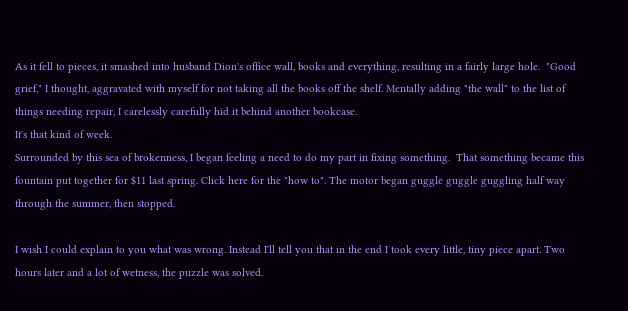As it fell to pieces, it smashed into husband Dion's office wall, books and everything, resulting in a fairly large hole.  "Good grief," I thought, aggravated with myself for not taking all the books off the shelf. Mentally adding "the wall" to the list of things needing repair, I carelessly carefully hid it behind another bookcase.
It's that kind of week.
Surrounded by this sea of brokenness, I began feeling a need to do my part in fixing something.  That something became this fountain put together for $11 last spring. Click here for the "how to". The motor began guggle guggle guggling half way through the summer, then stopped.

I wish I could explain to you what was wrong. Instead I'll tell you that in the end I took every little, tiny piece apart. Two hours later and a lot of wetness, the puzzle was solved.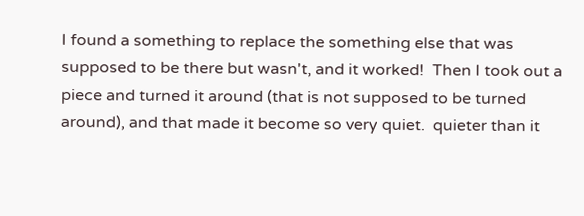I found a something to replace the something else that was supposed to be there but wasn't, and it worked!  Then I took out a piece and turned it around (that is not supposed to be turned around), and that made it become so very quiet.  quieter than it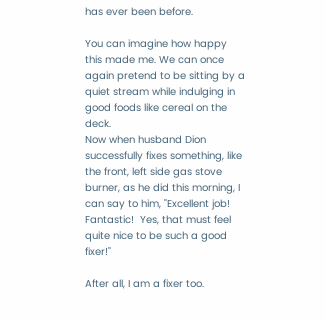has ever been before.

You can imagine how happy this made me. We can once again pretend to be sitting by a quiet stream while indulging in good foods like cereal on the deck.
Now when husband Dion successfully fixes something, like the front, left side gas stove burner, as he did this morning, I can say to him, "Excellent job!  Fantastic!  Yes, that must feel quite nice to be such a good fixer!"

After all, I am a fixer too.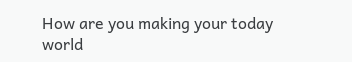How are you making your today world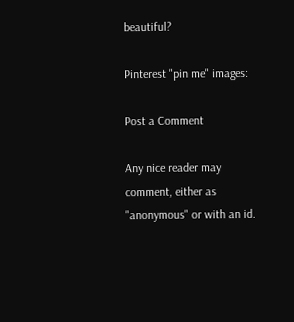beautiful?

Pinterest "pin me" images:

Post a Comment

Any nice reader may comment, either as "anonymous" or with an id.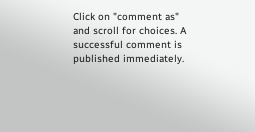Click on "comment as" and scroll for choices. A successful comment is published immediately.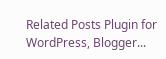Related Posts Plugin for WordPress, Blogger...